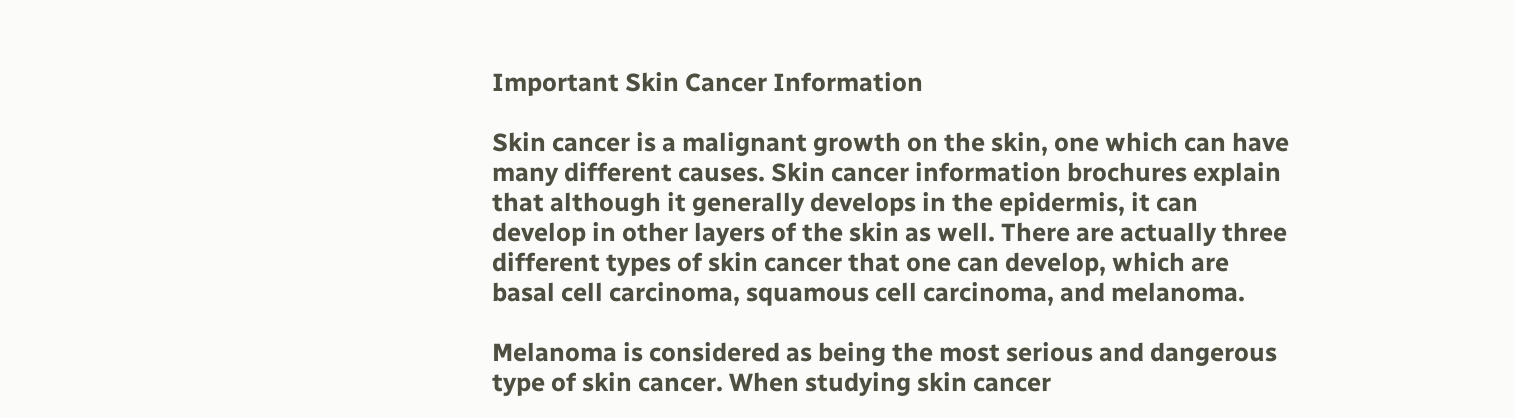Important Skin Cancer Information

Skin cancer is a malignant growth on the skin, one which can have many different causes. Skin cancer information brochures explain that although it generally develops in the epidermis, it can develop in other layers of the skin as well. There are actually three different types of skin cancer that one can develop, which are basal cell carcinoma, squamous cell carcinoma, and melanoma.

Melanoma is considered as being the most serious and dangerous type of skin cancer. When studying skin cancer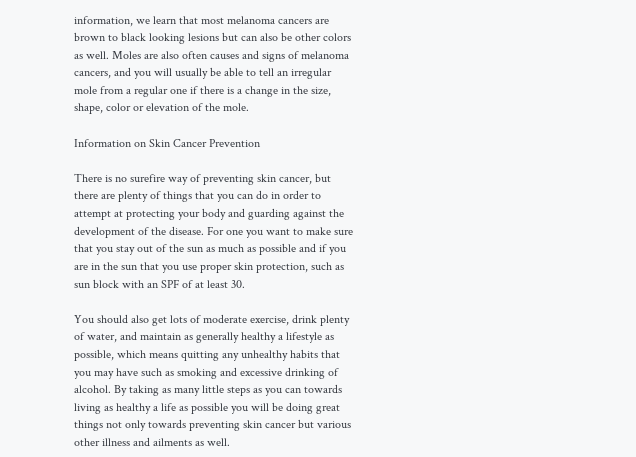information, we learn that most melanoma cancers are brown to black looking lesions but can also be other colors as well. Moles are also often causes and signs of melanoma cancers, and you will usually be able to tell an irregular mole from a regular one if there is a change in the size, shape, color or elevation of the mole.

Information on Skin Cancer Prevention

There is no surefire way of preventing skin cancer, but there are plenty of things that you can do in order to attempt at protecting your body and guarding against the development of the disease. For one you want to make sure that you stay out of the sun as much as possible and if you are in the sun that you use proper skin protection, such as sun block with an SPF of at least 30.

You should also get lots of moderate exercise, drink plenty of water, and maintain as generally healthy a lifestyle as possible, which means quitting any unhealthy habits that you may have such as smoking and excessive drinking of alcohol. By taking as many little steps as you can towards living as healthy a life as possible you will be doing great things not only towards preventing skin cancer but various other illness and ailments as well.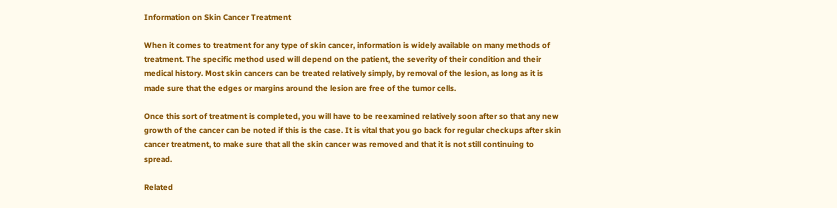Information on Skin Cancer Treatment

When it comes to treatment for any type of skin cancer, information is widely available on many methods of treatment. The specific method used will depend on the patient, the severity of their condition and their medical history. Most skin cancers can be treated relatively simply, by removal of the lesion, as long as it is made sure that the edges or margins around the lesion are free of the tumor cells.

Once this sort of treatment is completed, you will have to be reexamined relatively soon after so that any new growth of the cancer can be noted if this is the case. It is vital that you go back for regular checkups after skin cancer treatment, to make sure that all the skin cancer was removed and that it is not still continuing to spread.

Related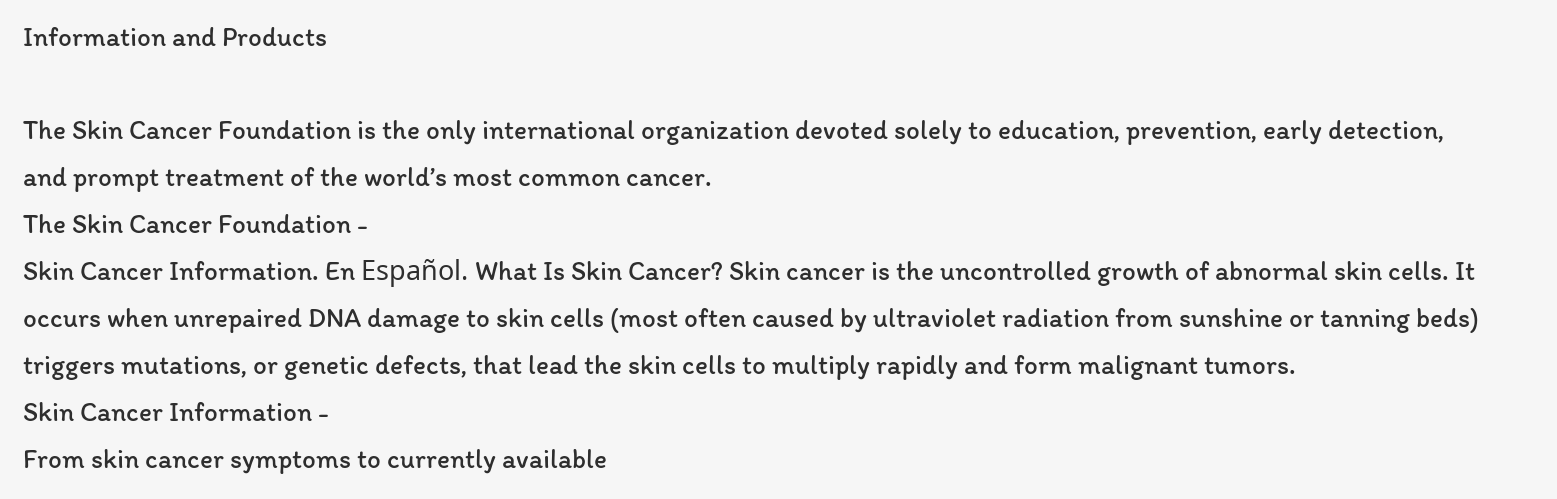Information and Products

The Skin Cancer Foundation is the only international organization devoted solely to education, prevention, early detection, and prompt treatment of the world’s most common cancer.
The Skin Cancer Foundation -
Skin Cancer Information. En Español. What Is Skin Cancer? Skin cancer is the uncontrolled growth of abnormal skin cells. It occurs when unrepaired DNA damage to skin cells (most often caused by ultraviolet radiation from sunshine or tanning beds) triggers mutations, or genetic defects, that lead the skin cells to multiply rapidly and form malignant tumors.
Skin Cancer Information -
From skin cancer symptoms to currently available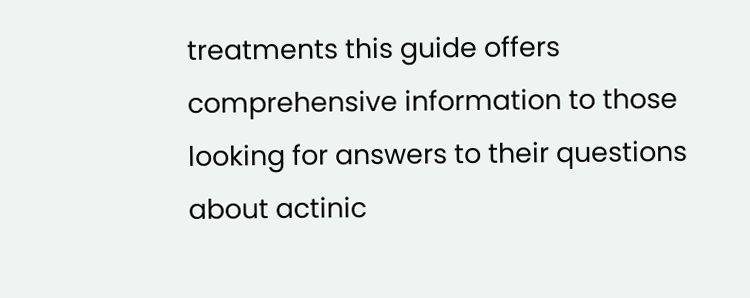treatments this guide offers comprehensive information to those looking for answers to their questions about actinic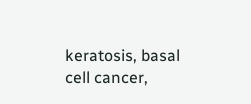keratosis, basal cell cancer,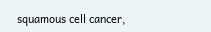squamous cell cancer,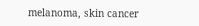melanoma, skin cancer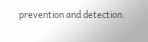prevention and detection.